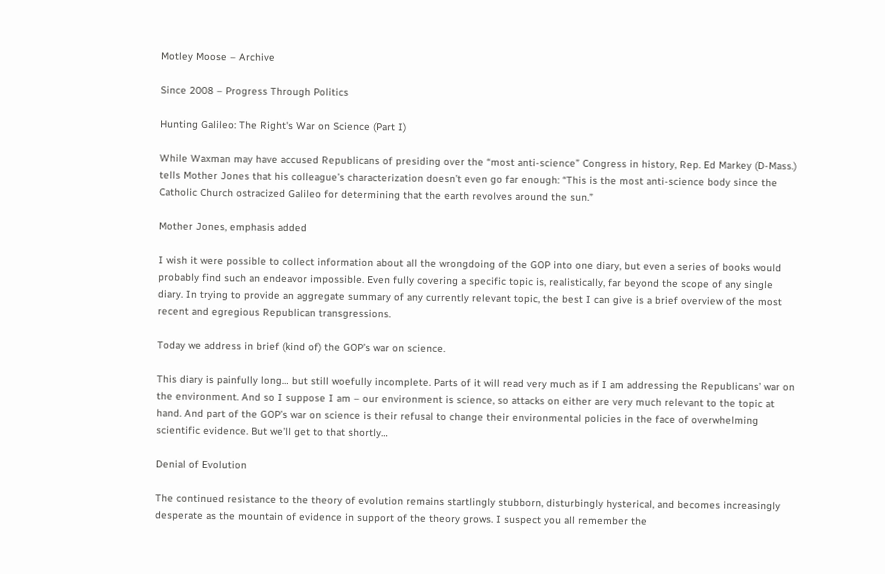Motley Moose – Archive

Since 2008 – Progress Through Politics

Hunting Galileo: The Right's War on Science (Part I)

While Waxman may have accused Republicans of presiding over the “most anti-science” Congress in history, Rep. Ed Markey (D-Mass.) tells Mother Jones that his colleague’s characterization doesn’t even go far enough: “This is the most anti-science body since the Catholic Church ostracized Galileo for determining that the earth revolves around the sun.”

Mother Jones, emphasis added

I wish it were possible to collect information about all the wrongdoing of the GOP into one diary, but even a series of books would probably find such an endeavor impossible. Even fully covering a specific topic is, realistically, far beyond the scope of any single diary. In trying to provide an aggregate summary of any currently relevant topic, the best I can give is a brief overview of the most recent and egregious Republican transgressions.

Today we address in brief (kind of) the GOP’s war on science.

This diary is painfully long… but still woefully incomplete. Parts of it will read very much as if I am addressing the Republicans’ war on the environment. And so I suppose I am – our environment is science, so attacks on either are very much relevant to the topic at hand. And part of the GOP’s war on science is their refusal to change their environmental policies in the face of overwhelming scientific evidence. But we’ll get to that shortly…

Denial of Evolution

The continued resistance to the theory of evolution remains startlingly stubborn, disturbingly hysterical, and becomes increasingly desperate as the mountain of evidence in support of the theory grows. I suspect you all remember the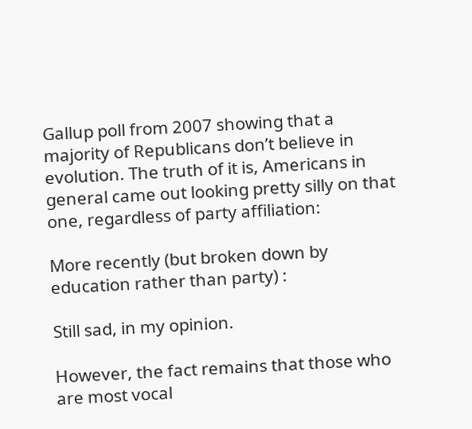Gallup poll from 2007 showing that a majority of Republicans don’t believe in evolution. The truth of it is, Americans in general came out looking pretty silly on that one, regardless of party affiliation:

More recently (but broken down by education rather than party) :

Still sad, in my opinion.

However, the fact remains that those who are most vocal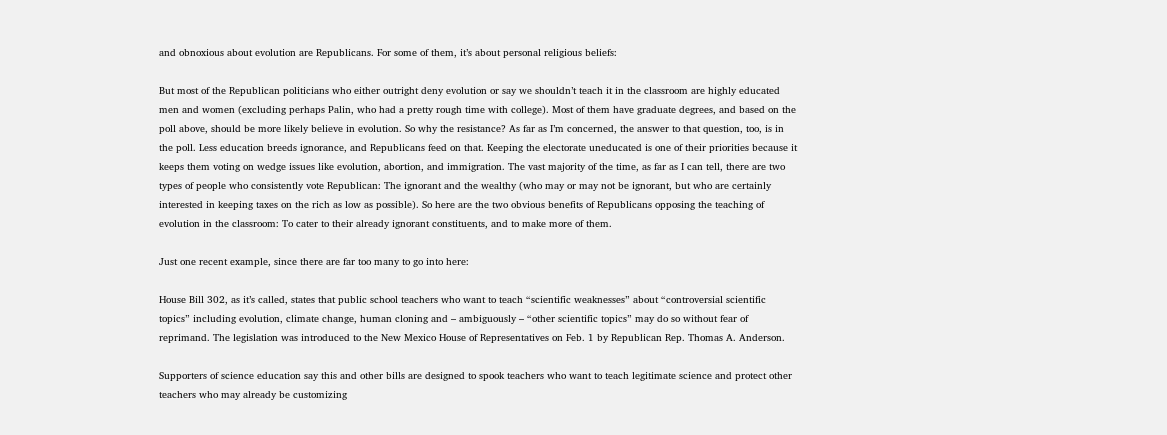and obnoxious about evolution are Republicans. For some of them, it’s about personal religious beliefs:

But most of the Republican politicians who either outright deny evolution or say we shouldn’t teach it in the classroom are highly educated men and women (excluding perhaps Palin, who had a pretty rough time with college). Most of them have graduate degrees, and based on the poll above, should be more likely believe in evolution. So why the resistance? As far as I’m concerned, the answer to that question, too, is in the poll. Less education breeds ignorance, and Republicans feed on that. Keeping the electorate uneducated is one of their priorities because it keeps them voting on wedge issues like evolution, abortion, and immigration. The vast majority of the time, as far as I can tell, there are two types of people who consistently vote Republican: The ignorant and the wealthy (who may or may not be ignorant, but who are certainly interested in keeping taxes on the rich as low as possible). So here are the two obvious benefits of Republicans opposing the teaching of evolution in the classroom: To cater to their already ignorant constituents, and to make more of them.

Just one recent example, since there are far too many to go into here:

House Bill 302, as it’s called, states that public school teachers who want to teach “scientific weaknesses” about “controversial scientific topics” including evolution, climate change, human cloning and – ambiguously – “other scientific topics” may do so without fear of reprimand. The legislation was introduced to the New Mexico House of Representatives on Feb. 1 by Republican Rep. Thomas A. Anderson.

Supporters of science education say this and other bills are designed to spook teachers who want to teach legitimate science and protect other teachers who may already be customizing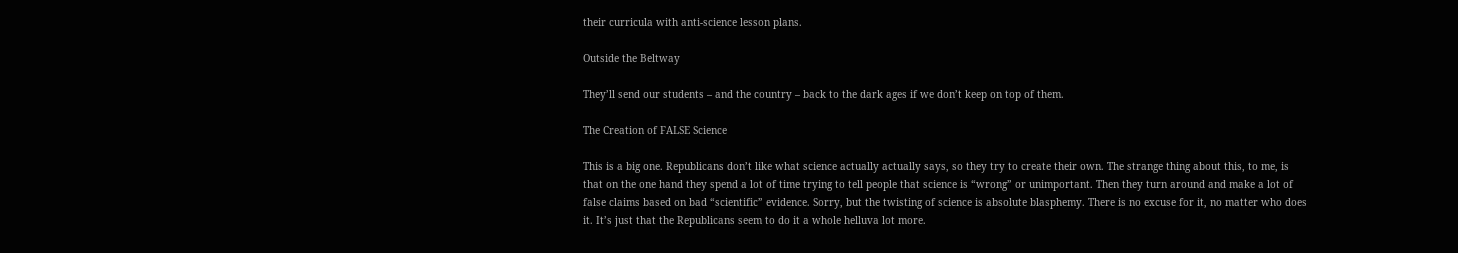their curricula with anti-science lesson plans.

Outside the Beltway

They’ll send our students – and the country – back to the dark ages if we don’t keep on top of them.

The Creation of FALSE Science

This is a big one. Republicans don’t like what science actually actually says, so they try to create their own. The strange thing about this, to me, is that on the one hand they spend a lot of time trying to tell people that science is “wrong” or unimportant. Then they turn around and make a lot of false claims based on bad “scientific” evidence. Sorry, but the twisting of science is absolute blasphemy. There is no excuse for it, no matter who does it. It’s just that the Republicans seem to do it a whole helluva lot more.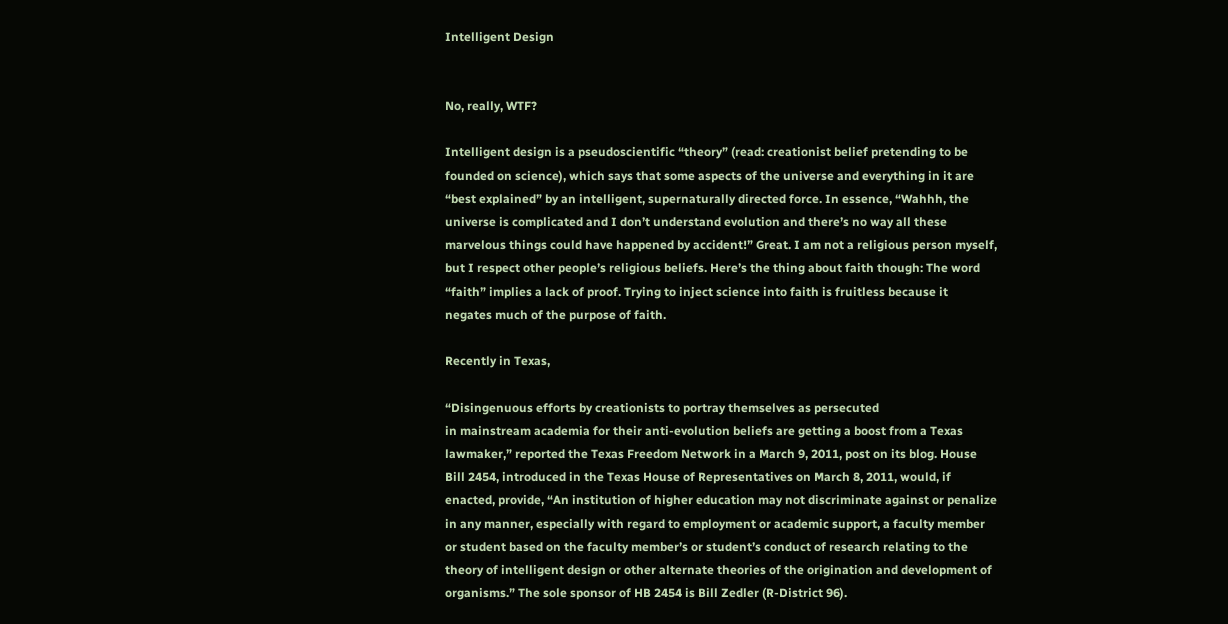Intelligent Design


No, really, WTF?

Intelligent design is a pseudoscientific “theory” (read: creationist belief pretending to be founded on science), which says that some aspects of the universe and everything in it are “best explained” by an intelligent, supernaturally directed force. In essence, “Wahhh, the universe is complicated and I don’t understand evolution and there’s no way all these marvelous things could have happened by accident!” Great. I am not a religious person myself, but I respect other people’s religious beliefs. Here’s the thing about faith though: The word “faith” implies a lack of proof. Trying to inject science into faith is fruitless because it negates much of the purpose of faith.

Recently in Texas,

“Disingenuous efforts by creationists to portray themselves as persecuted
in mainstream academia for their anti-evolution beliefs are getting a boost from a Texas lawmaker,” reported the Texas Freedom Network in a March 9, 2011, post on its blog. House Bill 2454, introduced in the Texas House of Representatives on March 8, 2011, would, if enacted, provide, “An institution of higher education may not discriminate against or penalize in any manner, especially with regard to employment or academic support, a faculty member or student based on the faculty member’s or student’s conduct of research relating to the theory of intelligent design or other alternate theories of the origination and development of organisms.” The sole sponsor of HB 2454 is Bill Zedler (R-District 96).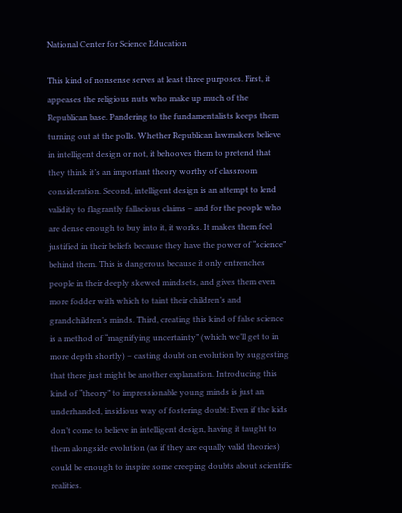National Center for Science Education

This kind of nonsense serves at least three purposes. First, it appeases the religious nuts who make up much of the Republican base. Pandering to the fundamentalists keeps them turning out at the polls. Whether Republican lawmakers believe in intelligent design or not, it behooves them to pretend that they think it’s an important theory worthy of classroom consideration. Second, intelligent design is an attempt to lend validity to flagrantly fallacious claims – and for the people who are dense enough to buy into it, it works. It makes them feel justified in their beliefs because they have the power of “science” behind them. This is dangerous because it only entrenches people in their deeply skewed mindsets, and gives them even more fodder with which to taint their children’s and grandchildren’s minds. Third, creating this kind of false science is a method of “magnifying uncertainty” (which we’ll get to in more depth shortly) – casting doubt on evolution by suggesting that there just might be another explanation. Introducing this kind of “theory” to impressionable young minds is just an underhanded, insidious way of fostering doubt: Even if the kids don’t come to believe in intelligent design, having it taught to them alongside evolution (as if they are equally valid theories) could be enough to inspire some creeping doubts about scientific realities.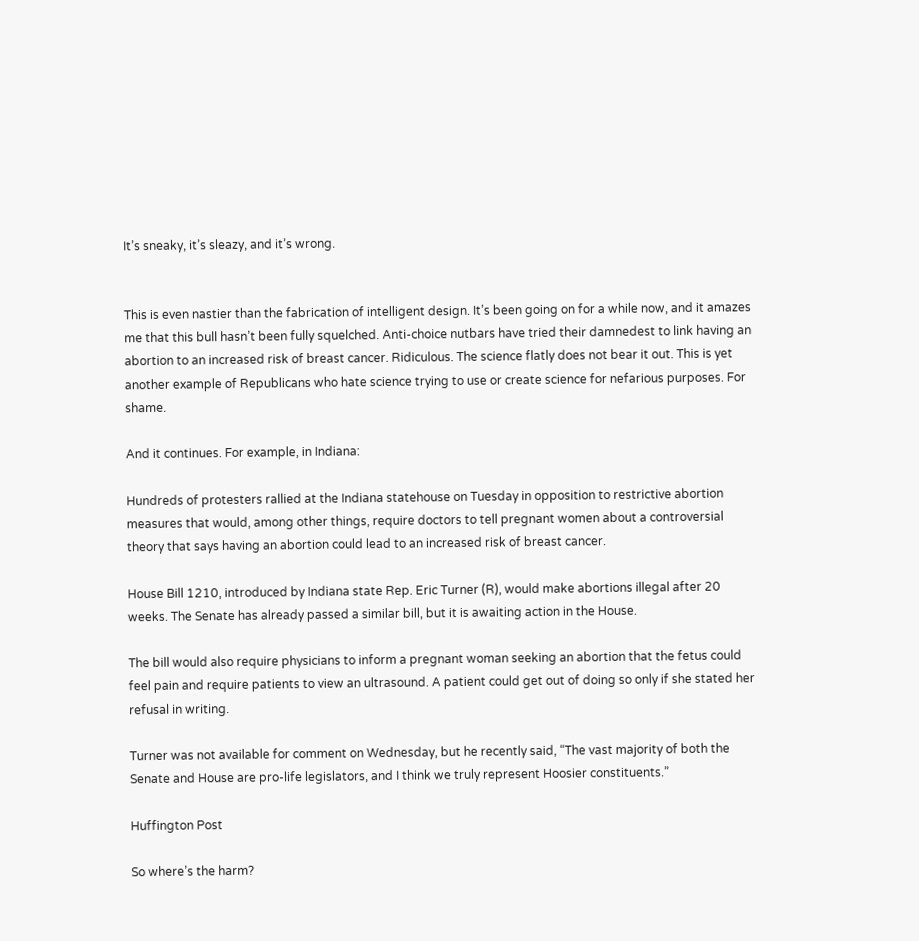It’s sneaky, it’s sleazy, and it’s wrong.


This is even nastier than the fabrication of intelligent design. It’s been going on for a while now, and it amazes me that this bull hasn’t been fully squelched. Anti-choice nutbars have tried their damnedest to link having an abortion to an increased risk of breast cancer. Ridiculous. The science flatly does not bear it out. This is yet another example of Republicans who hate science trying to use or create science for nefarious purposes. For shame.

And it continues. For example, in Indiana:

Hundreds of protesters rallied at the Indiana statehouse on Tuesday in opposition to restrictive abortion measures that would, among other things, require doctors to tell pregnant women about a controversial theory that says having an abortion could lead to an increased risk of breast cancer.

House Bill 1210, introduced by Indiana state Rep. Eric Turner (R), would make abortions illegal after 20 weeks. The Senate has already passed a similar bill, but it is awaiting action in the House.

The bill would also require physicians to inform a pregnant woman seeking an abortion that the fetus could feel pain and require patients to view an ultrasound. A patient could get out of doing so only if she stated her refusal in writing.

Turner was not available for comment on Wednesday, but he recently said, “The vast majority of both the Senate and House are pro-life legislators, and I think we truly represent Hoosier constituents.”

Huffington Post

So where’s the harm?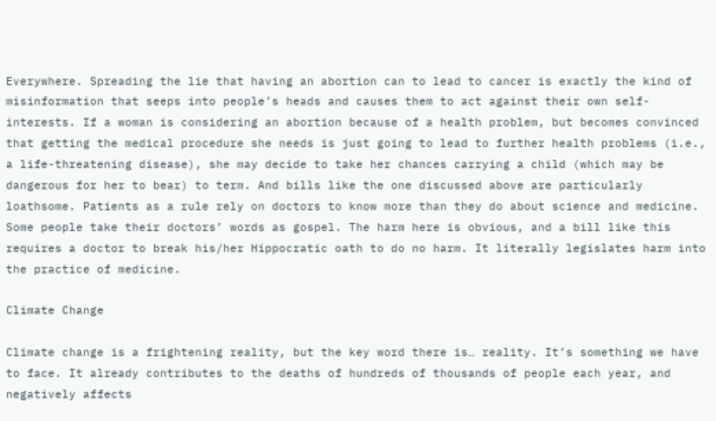Everywhere. Spreading the lie that having an abortion can to lead to cancer is exactly the kind of misinformation that seeps into people’s heads and causes them to act against their own self-interests. If a woman is considering an abortion because of a health problem, but becomes convinced that getting the medical procedure she needs is just going to lead to further health problems (i.e., a life-threatening disease), she may decide to take her chances carrying a child (which may be dangerous for her to bear) to term. And bills like the one discussed above are particularly loathsome. Patients as a rule rely on doctors to know more than they do about science and medicine. Some people take their doctors’ words as gospel. The harm here is obvious, and a bill like this requires a doctor to break his/her Hippocratic oath to do no harm. It literally legislates harm into the practice of medicine.

Climate Change

Climate change is a frightening reality, but the key word there is… reality. It’s something we have to face. It already contributes to the deaths of hundreds of thousands of people each year, and negatively affects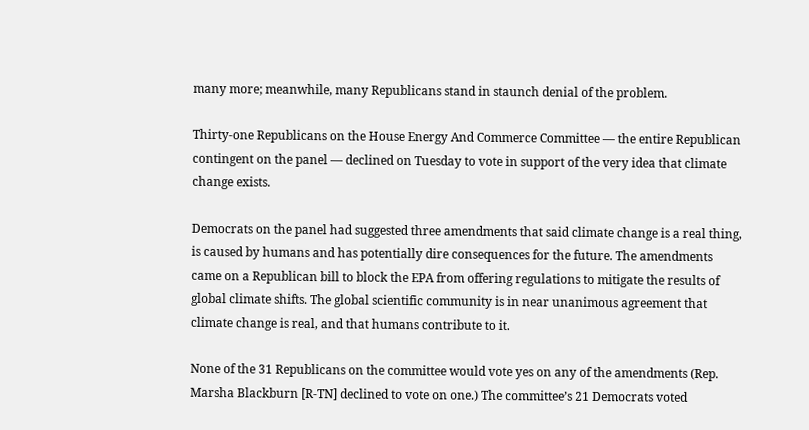many more; meanwhile, many Republicans stand in staunch denial of the problem.

Thirty-one Republicans on the House Energy And Commerce Committee — the entire Republican contingent on the panel — declined on Tuesday to vote in support of the very idea that climate change exists.

Democrats on the panel had suggested three amendments that said climate change is a real thing, is caused by humans and has potentially dire consequences for the future. The amendments came on a Republican bill to block the EPA from offering regulations to mitigate the results of global climate shifts. The global scientific community is in near unanimous agreement that climate change is real, and that humans contribute to it.

None of the 31 Republicans on the committee would vote yes on any of the amendments (Rep. Marsha Blackburn [R-TN] declined to vote on one.) The committee’s 21 Democrats voted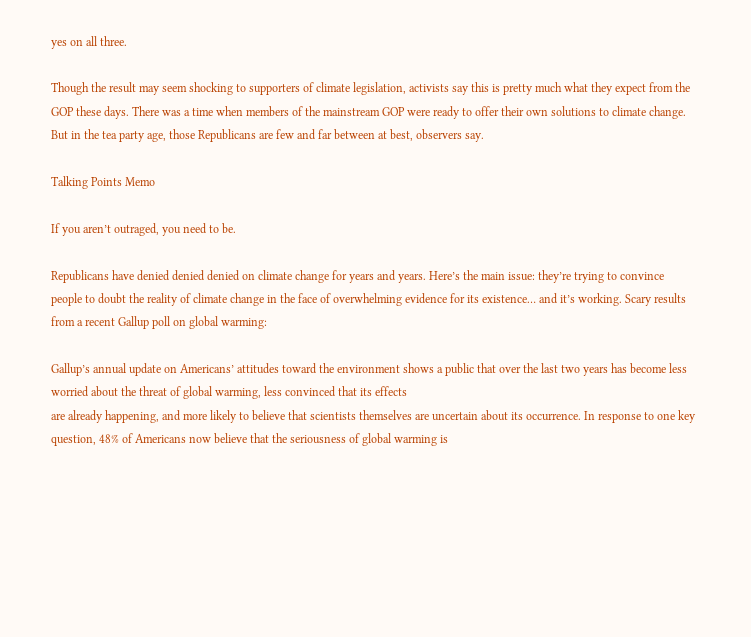yes on all three.

Though the result may seem shocking to supporters of climate legislation, activists say this is pretty much what they expect from the GOP these days. There was a time when members of the mainstream GOP were ready to offer their own solutions to climate change. But in the tea party age, those Republicans are few and far between at best, observers say.

Talking Points Memo

If you aren’t outraged, you need to be.

Republicans have denied denied denied on climate change for years and years. Here’s the main issue: they’re trying to convince people to doubt the reality of climate change in the face of overwhelming evidence for its existence… and it’s working. Scary results from a recent Gallup poll on global warming:

Gallup’s annual update on Americans’ attitudes toward the environment shows a public that over the last two years has become less worried about the threat of global warming, less convinced that its effects
are already happening, and more likely to believe that scientists themselves are uncertain about its occurrence. In response to one key question, 48% of Americans now believe that the seriousness of global warming is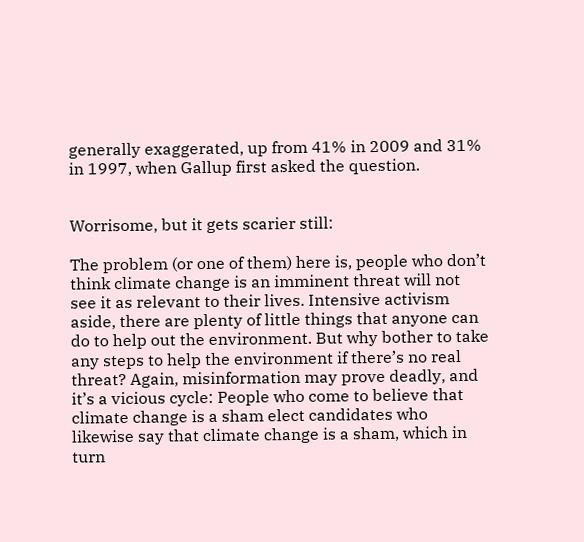generally exaggerated, up from 41% in 2009 and 31% in 1997, when Gallup first asked the question.


Worrisome, but it gets scarier still:

The problem (or one of them) here is, people who don’t think climate change is an imminent threat will not see it as relevant to their lives. Intensive activism aside, there are plenty of little things that anyone can do to help out the environment. But why bother to take any steps to help the environment if there’s no real threat? Again, misinformation may prove deadly, and it’s a vicious cycle: People who come to believe that climate change is a sham elect candidates who likewise say that climate change is a sham, which in turn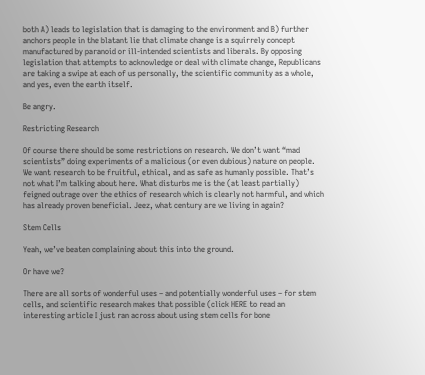both A) leads to legislation that is damaging to the environment and B) further anchors people in the blatant lie that climate change is a squirrely concept manufactured by paranoid or ill-intended scientists and liberals. By opposing legislation that attempts to acknowledge or deal with climate change, Republicans are taking a swipe at each of us personally, the scientific community as a whole, and yes, even the earth itself.

Be angry.

Restricting Research

Of course there should be some restrictions on research. We don’t want “mad scientists” doing experiments of a malicious (or even dubious) nature on people. We want research to be fruitful, ethical, and as safe as humanly possible. That’s not what I’m talking about here. What disturbs me is the (at least partially) feigned outrage over the ethics of research which is clearly not harmful, and which has already proven beneficial. Jeez, what century are we living in again?

Stem Cells

Yeah, we’ve beaten complaining about this into the ground.

Or have we?

There are all sorts of wonderful uses – and potentially wonderful uses – for stem cells, and scientific research makes that possible (click HERE to read an interesting article I just ran across about using stem cells for bone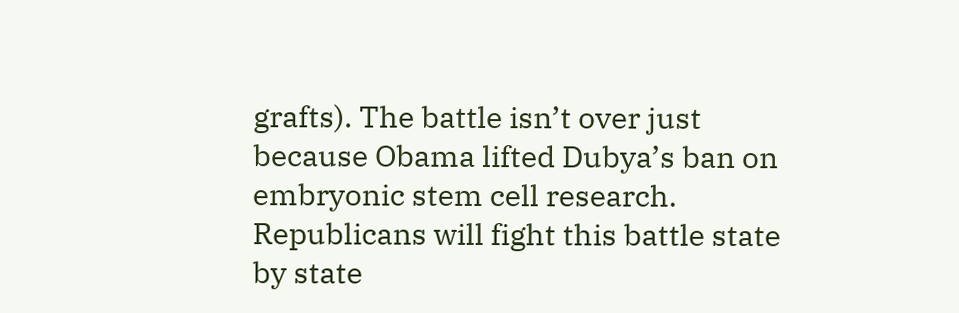grafts). The battle isn’t over just because Obama lifted Dubya’s ban on embryonic stem cell research. Republicans will fight this battle state by state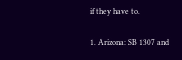if they have to.

1. Arizona: SB 1307 and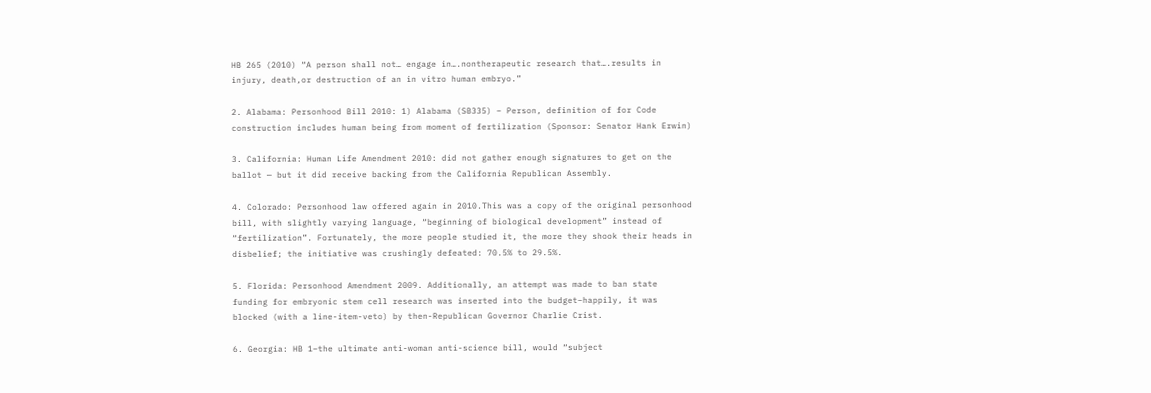HB 265 (2010) “A person shall not… engage in….nontherapeutic research that….results in injury, death,or destruction of an in vitro human embryo.”

2. Alabama: Personhood Bill 2010: 1) Alabama (SB335) – Person, definition of for Code construction includes human being from moment of fertilization (Sponsor: Senator Hank Erwin)

3. California: Human Life Amendment 2010: did not gather enough signatures to get on the ballot — but it did receive backing from the California Republican Assembly.

4. Colorado: Personhood law offered again in 2010.This was a copy of the original personhood bill, with slightly varying language, “beginning of biological development” instead of “fertilization”. Fortunately, the more people studied it, the more they shook their heads in disbelief; the initiative was crushingly defeated: 70.5% to 29.5%.

5. Florida: Personhood Amendment 2009. Additionally, an attempt was made to ban state funding for embryonic stem cell research was inserted into the budget–happily, it was blocked (with a line-item-veto) by then-Republican Governor Charlie Crist.

6. Georgia: HB 1–the ultimate anti-woman anti-science bill, would “subject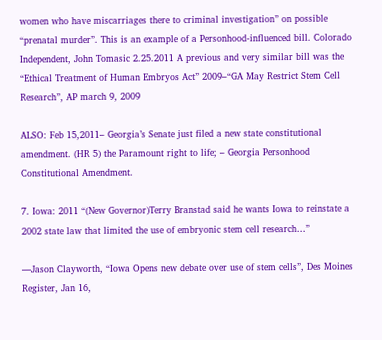women who have miscarriages there to criminal investigation” on possible “prenatal murder”. This is an example of a Personhood-influenced bill. Colorado Independent, John Tomasic 2.25.2011 A previous and very similar bill was the “Ethical Treatment of Human Embryos Act” 2009–“GA May Restrict Stem Cell Research”, AP march 9, 2009

ALSO: Feb 15,2011– Georgia’s Senate just filed a new state constitutional amendment. (HR 5) the Paramount right to life; – Georgia Personhood Constitutional Amendment.

7. Iowa: 2011 “(New Governor)Terry Branstad said he wants Iowa to reinstate a 2002 state law that limited the use of embryonic stem cell research…”

—Jason Clayworth, “Iowa Opens new debate over use of stem cells”, Des Moines Register, Jan 16,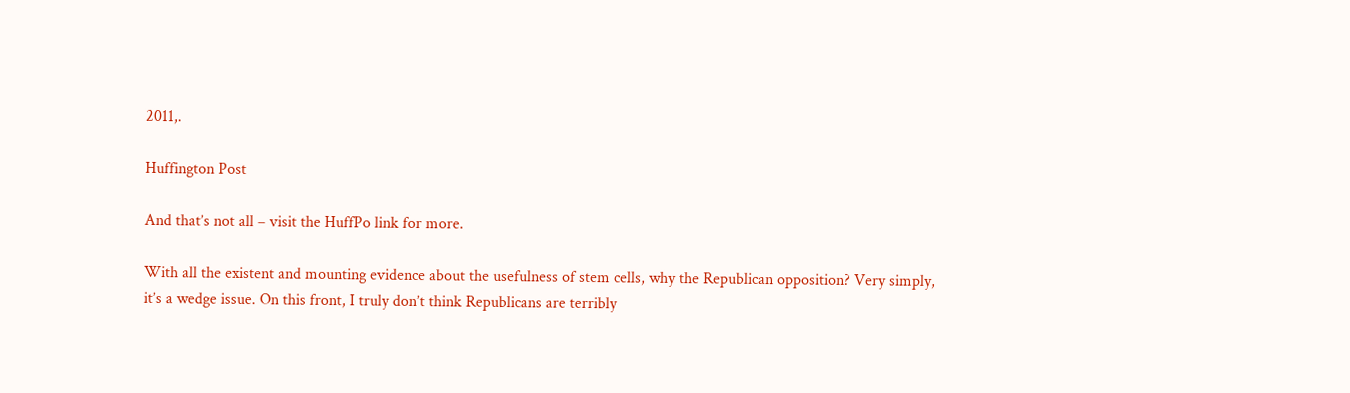2011,.

Huffington Post

And that’s not all – visit the HuffPo link for more.

With all the existent and mounting evidence about the usefulness of stem cells, why the Republican opposition? Very simply, it’s a wedge issue. On this front, I truly don’t think Republicans are terribly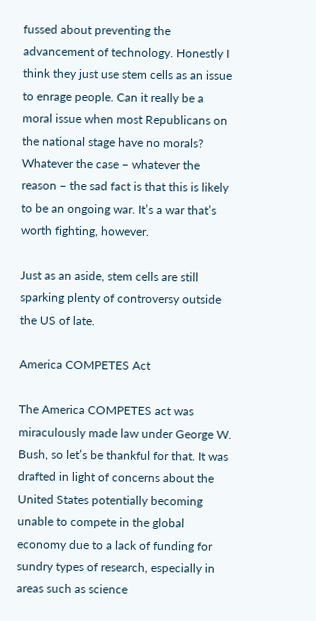fussed about preventing the advancement of technology. Honestly I think they just use stem cells as an issue to enrage people. Can it really be a moral issue when most Republicans on the national stage have no morals? Whatever the case – whatever the reason – the sad fact is that this is likely to be an ongoing war. It’s a war that’s worth fighting, however.

Just as an aside, stem cells are still sparking plenty of controversy outside the US of late.

America COMPETES Act

The America COMPETES act was miraculously made law under George W. Bush, so let’s be thankful for that. It was drafted in light of concerns about the United States potentially becoming unable to compete in the global economy due to a lack of funding for sundry types of research, especially in areas such as science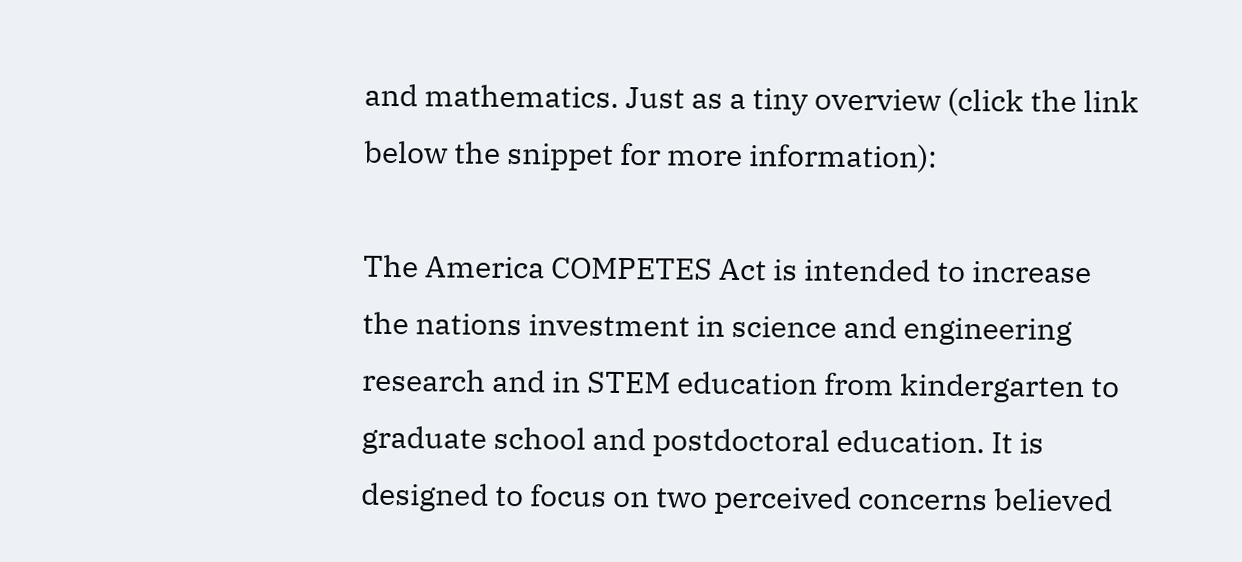and mathematics. Just as a tiny overview (click the link below the snippet for more information):

The America COMPETES Act is intended to increase the nations investment in science and engineering research and in STEM education from kindergarten to graduate school and postdoctoral education. It is designed to focus on two perceived concerns believed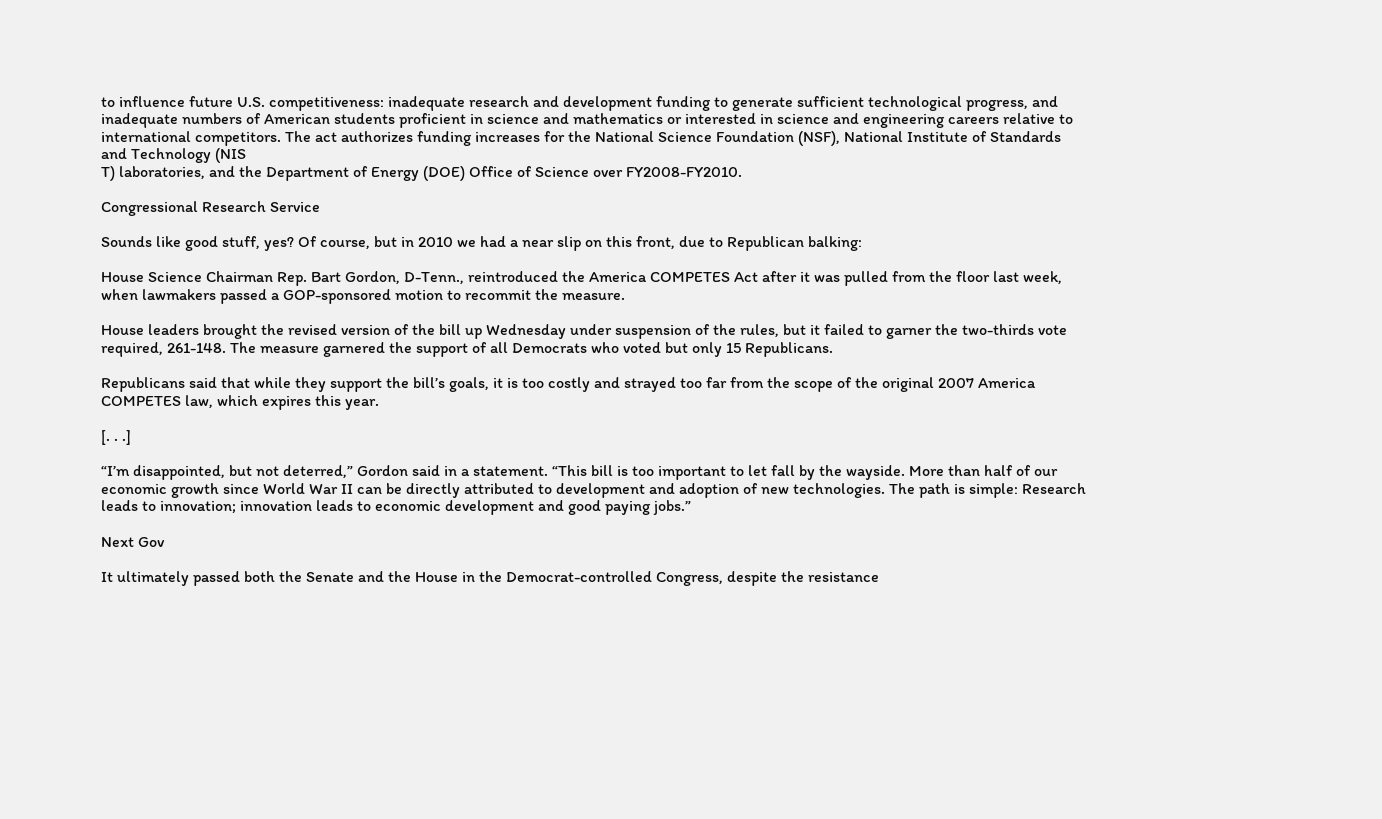to influence future U.S. competitiveness: inadequate research and development funding to generate sufficient technological progress, and inadequate numbers of American students proficient in science and mathematics or interested in science and engineering careers relative to international competitors. The act authorizes funding increases for the National Science Foundation (NSF), National Institute of Standards and Technology (NIS
T) laboratories, and the Department of Energy (DOE) Office of Science over FY2008-FY2010.

Congressional Research Service

Sounds like good stuff, yes? Of course, but in 2010 we had a near slip on this front, due to Republican balking:

House Science Chairman Rep. Bart Gordon, D-Tenn., reintroduced the America COMPETES Act after it was pulled from the floor last week, when lawmakers passed a GOP-sponsored motion to recommit the measure.

House leaders brought the revised version of the bill up Wednesday under suspension of the rules, but it failed to garner the two-thirds vote required, 261-148. The measure garnered the support of all Democrats who voted but only 15 Republicans.

Republicans said that while they support the bill’s goals, it is too costly and strayed too far from the scope of the original 2007 America COMPETES law, which expires this year.

[. . .]

“I’m disappointed, but not deterred,” Gordon said in a statement. “This bill is too important to let fall by the wayside. More than half of our economic growth since World War II can be directly attributed to development and adoption of new technologies. The path is simple: Research leads to innovation; innovation leads to economic development and good paying jobs.”

Next Gov

It ultimately passed both the Senate and the House in the Democrat-controlled Congress, despite the resistance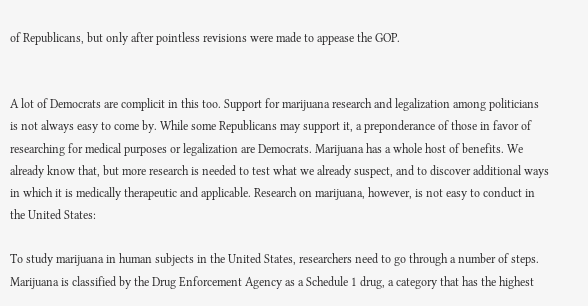of Republicans, but only after pointless revisions were made to appease the GOP.


A lot of Democrats are complicit in this too. Support for marijuana research and legalization among politicians is not always easy to come by. While some Republicans may support it, a preponderance of those in favor of researching for medical purposes or legalization are Democrats. Marijuana has a whole host of benefits. We already know that, but more research is needed to test what we already suspect, and to discover additional ways in which it is medically therapeutic and applicable. Research on marijuana, however, is not easy to conduct in the United States:

To study marijuana in human subjects in the United States, researchers need to go through a number of steps. Marijuana is classified by the Drug Enforcement Agency as a Schedule 1 drug, a category that has the highest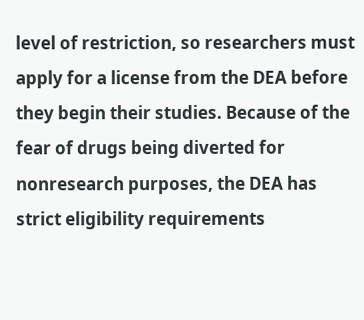level of restriction, so researchers must apply for a license from the DEA before they begin their studies. Because of the fear of drugs being diverted for nonresearch purposes, the DEA has strict eligibility requirements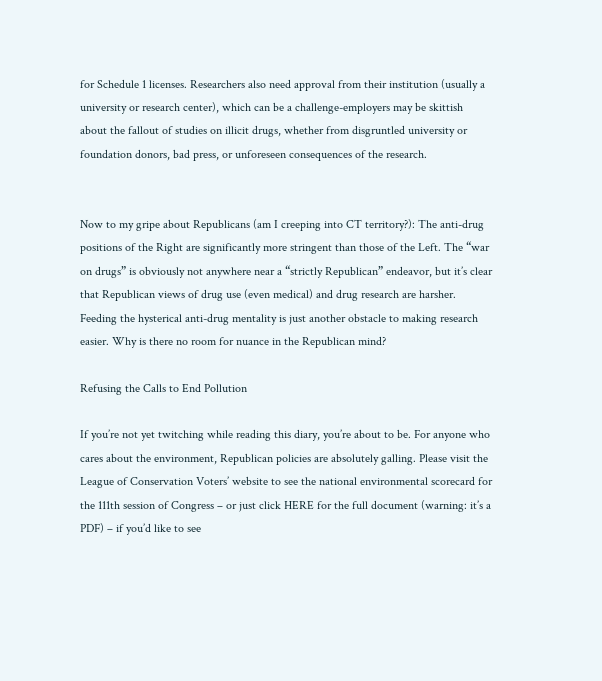for Schedule 1 licenses. Researchers also need approval from their institution (usually a university or research center), which can be a challenge-employers may be skittish about the fallout of studies on illicit drugs, whether from disgruntled university or foundation donors, bad press, or unforeseen consequences of the research.


Now to my gripe about Republicans (am I creeping into CT territory?): The anti-drug positions of the Right are significantly more stringent than those of the Left. The “war on drugs” is obviously not anywhere near a “strictly Republican” endeavor, but it’s clear that Republican views of drug use (even medical) and drug research are harsher. Feeding the hysterical anti-drug mentality is just another obstacle to making research easier. Why is there no room for nuance in the Republican mind?

Refusing the Calls to End Pollution

If you’re not yet twitching while reading this diary, you’re about to be. For anyone who cares about the environment, Republican policies are absolutely galling. Please visit the League of Conservation Voters’ website to see the national environmental scorecard for the 111th session of Congress – or just click HERE for the full document (warning: it’s a PDF) – if you’d like to see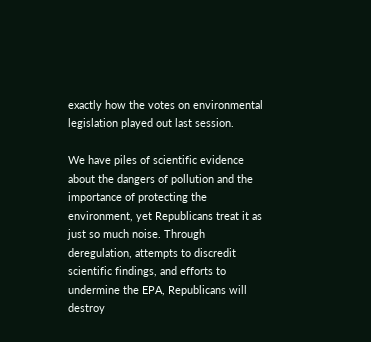exactly how the votes on environmental legislation played out last session.

We have piles of scientific evidence about the dangers of pollution and the importance of protecting the environment, yet Republicans treat it as just so much noise. Through deregulation, attempts to discredit scientific findings, and efforts to undermine the EPA, Republicans will destroy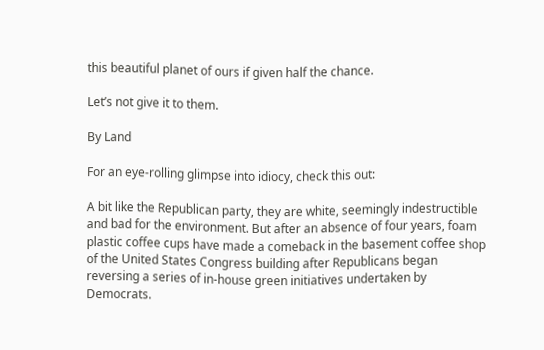this beautiful planet of ours if given half the chance.

Let’s not give it to them.

By Land

For an eye-rolling glimpse into idiocy, check this out:

A bit like the Republican party, they are white, seemingly indestructible and bad for the environment. But after an absence of four years, foam plastic coffee cups have made a comeback in the basement coffee shop of the United States Congress building after Republicans began reversing a series of in-house green initiatives undertaken by Democrats.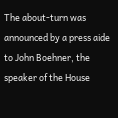The about-turn was announced by a press aide to John Boehner, the speaker of the House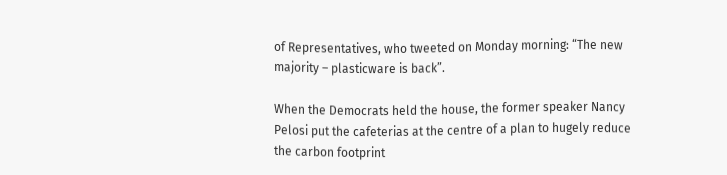of Representatives, who tweeted on Monday morning: “The new majority – plasticware is back”.

When the Democrats held the house, the former speaker Nancy Pelosi put the cafeterias at the centre of a plan to hugely reduce the carbon footprint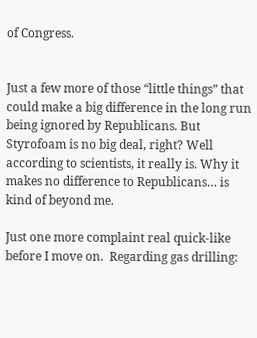of Congress.


Just a few more of those “little things” that could make a big difference in the long run being ignored by Republicans. But Styrofoam is no big deal, right? Well according to scientists, it really is. Why it makes no difference to Republicans… is kind of beyond me.

Just one more complaint real quick-like before I move on.  Regarding gas drilling: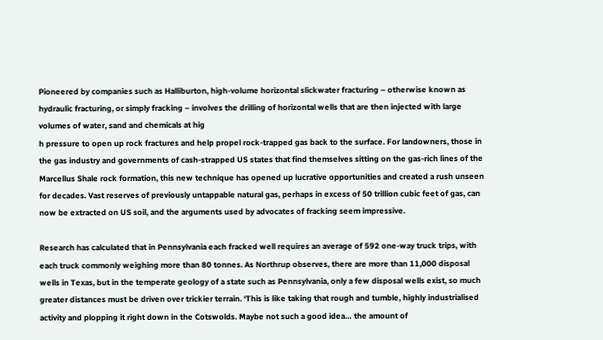Pioneered by companies such as Halliburton, high-volume horizontal slickwater fracturing – otherwise known as hydraulic fracturing, or simply fracking – involves the drilling of horizontal wells that are then injected with large volumes of water, sand and chemicals at hig
h pressure to open up rock fractures and help propel rock-trapped gas back to the surface. For landowners, those in the gas industry and governments of cash-strapped US states that find themselves sitting on the gas-rich lines of the Marcellus Shale rock formation, this new technique has opened up lucrative opportunities and created a rush unseen for decades. Vast reserves of previously untappable natural gas, perhaps in excess of 50 trillion cubic feet of gas, can now be extracted on US soil, and the arguments used by advocates of fracking seem impressive.

Research has calculated that in Pennsylvania each fracked well requires an average of 592 one-way truck trips, with each truck commonly weighing more than 80 tonnes. As Northrup observes, there are more than 11,000 disposal wells in Texas, but in the temperate geology of a state such as Pennsylvania, only a few disposal wells exist, so much greater distances must be driven over trickier terrain. ‘This is like taking that rough and tumble, highly industrialised activity and plopping it right down in the Cotswolds. Maybe not such a good idea… the amount of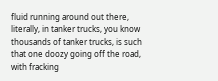fluid running around out there, literally, in tanker trucks, you know thousands of tanker trucks, is such that one doozy going off the road, with fracking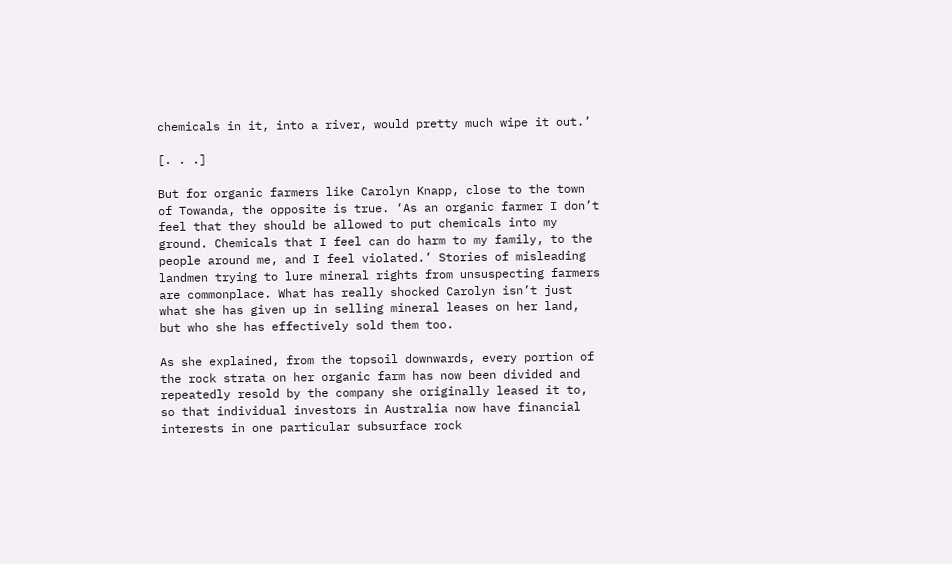chemicals in it, into a river, would pretty much wipe it out.’

[. . .]

But for organic farmers like Carolyn Knapp, close to the town of Towanda, the opposite is true. ‘As an organic farmer I don’t feel that they should be allowed to put chemicals into my ground. Chemicals that I feel can do harm to my family, to the people around me, and I feel violated.’ Stories of misleading landmen trying to lure mineral rights from unsuspecting farmers are commonplace. What has really shocked Carolyn isn’t just what she has given up in selling mineral leases on her land, but who she has effectively sold them too.

As she explained, from the topsoil downwards, every portion of the rock strata on her organic farm has now been divided and repeatedly resold by the company she originally leased it to, so that individual investors in Australia now have financial interests in one particular subsurface rock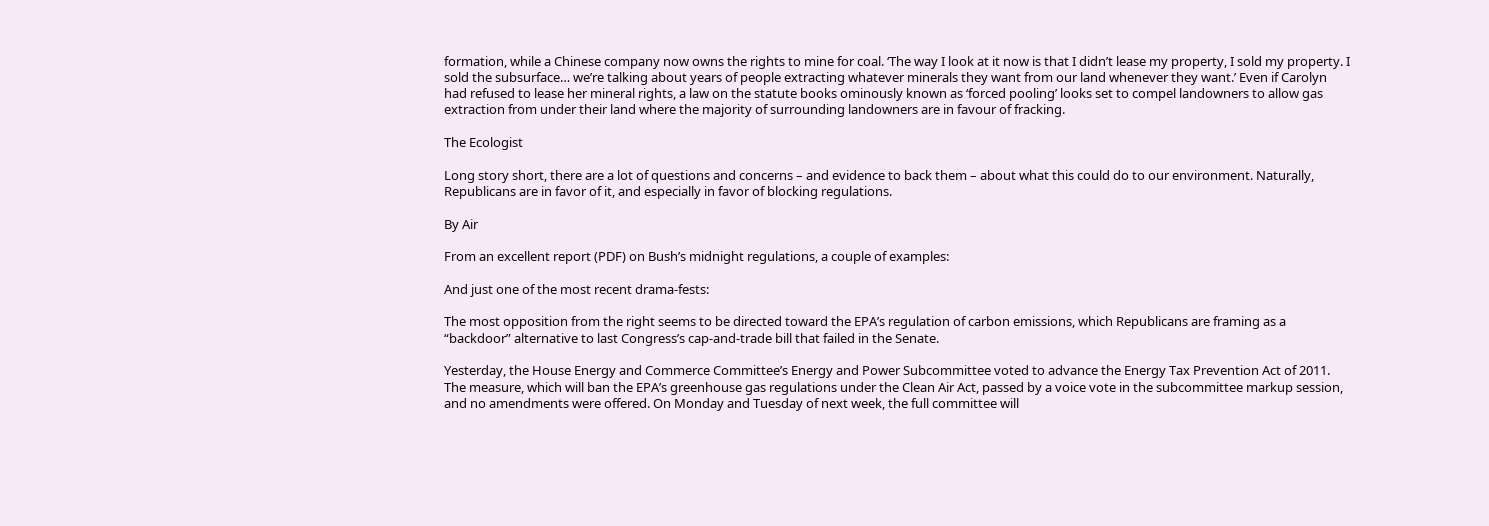formation, while a Chinese company now owns the rights to mine for coal. ‘The way I look at it now is that I didn’t lease my property, I sold my property. I sold the subsurface… we’re talking about years of people extracting whatever minerals they want from our land whenever they want.’ Even if Carolyn had refused to lease her mineral rights, a law on the statute books ominously known as ‘forced pooling’ looks set to compel landowners to allow gas extraction from under their land where the majority of surrounding landowners are in favour of fracking.

The Ecologist

Long story short, there are a lot of questions and concerns – and evidence to back them – about what this could do to our environment. Naturally, Republicans are in favor of it, and especially in favor of blocking regulations.

By Air

From an excellent report (PDF) on Bush’s midnight regulations, a couple of examples:

And just one of the most recent drama-fests:

The most opposition from the right seems to be directed toward the EPA’s regulation of carbon emissions, which Republicans are framing as a “backdoor” alternative to last Congress’s cap-and-trade bill that failed in the Senate.

Yesterday, the House Energy and Commerce Committee’s Energy and Power Subcommittee voted to advance the Energy Tax Prevention Act of 2011. The measure, which will ban the EPA’s greenhouse gas regulations under the Clean Air Act, passed by a voice vote in the subcommittee markup session, and no amendments were offered. On Monday and Tuesday of next week, the full committee will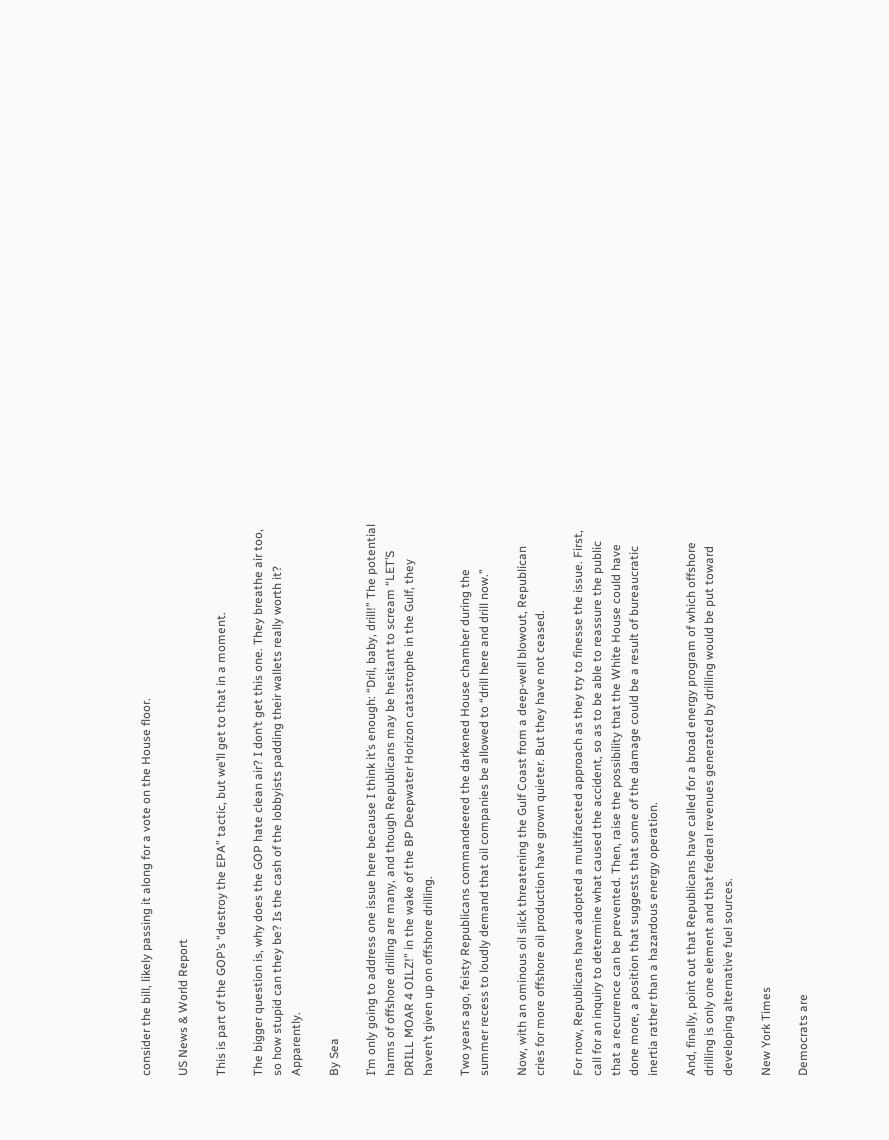consider the bill, likely passing it along for a vote on the House floor.

US News & World Report

This is part of the GOP’s “destroy the EPA” tactic, but we’ll get to that in a moment.

The bigger question is, why does the GOP hate clean air? I don’t get this one. They breathe air too, so how stupid can they be? Is the cash of the lobbyists padding their wallets really worth it? Apparently.

By Sea

I’m only going to address one issue here because I think it’s enough: “Dril, baby, drill!” The potential harms of offshore drilling are many, and though Republicans may be hesitant to scream “LET’S DRILL MOAR 4 OILZ!” in the wake of the BP Deepwater Horizon catastrophe in the Gulf, they haven’t given up on offshore drilling.

Two years ago, feisty Republicans commandeered the darkened House chamber during the summer recess to loudly demand that oil companies be allowed to “drill here and drill now.”

Now, with an ominous oil slick threatening the Gulf Coast from a deep-well blowout, Republican cries for more offshore oil production have grown quieter. But they have not ceased.

For now, Republicans have adopted a multifaceted approach as they try to finesse the issue. First, call for an inquiry to determine what caused the accident, so as to be able to reassure the public that a recurrence can be prevented. Then, raise the possibility that the White House could have done more, a position that suggests that some of the damage could be a result of bureaucratic inertia rather than a hazardous energy operation.

And, finally, point out that Republicans have called for a broad energy program of which offshore drilling is only one element and that federal revenues generated by drilling would be put toward developing alternative fuel sources.

New York Times

Democrats are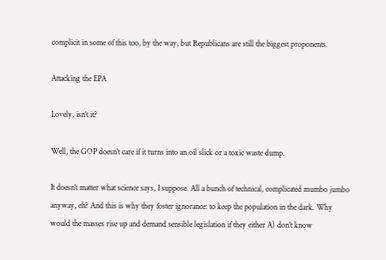complicit in some of this too, by the way, but Republicans are still the biggest proponents.

Attacking the EPA

Lovely, isn’t it?

Well, the GOP doesn’t care if it turns into an oil slick or a toxic waste dump.

It doesn’t matter what science says, I suppose. All a bunch of technical, complicated mumbo jumbo anyway, eh? And this is why they foster ignorance: to keep the population in the dark. Why would the masses rise up and demand sensible legislation if they either A) don’t know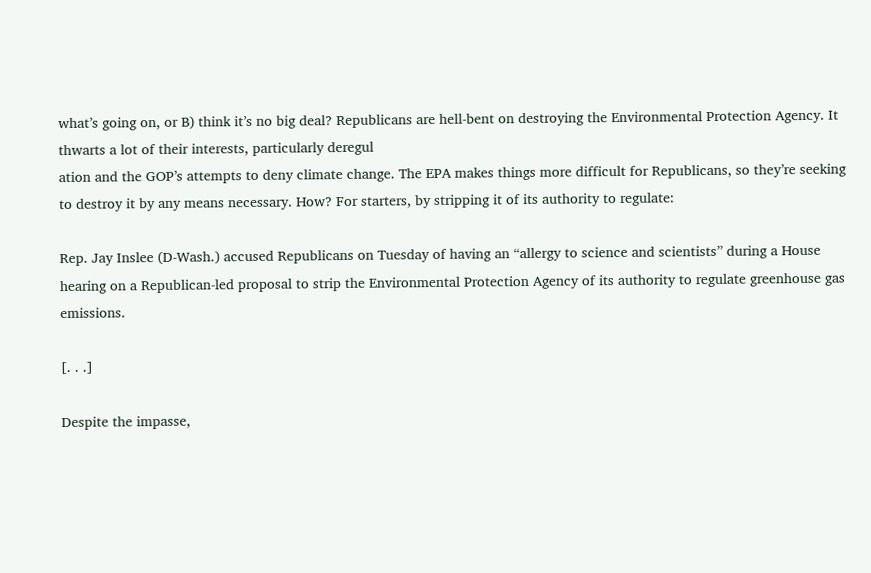what’s going on, or B) think it’s no big deal? Republicans are hell-bent on destroying the Environmental Protection Agency. It thwarts a lot of their interests, particularly deregul
ation and the GOP’s attempts to deny climate change. The EPA makes things more difficult for Republicans, so they’re seeking to destroy it by any means necessary. How? For starters, by stripping it of its authority to regulate:

Rep. Jay Inslee (D-Wash.) accused Republicans on Tuesday of having an “allergy to science and scientists” during a House hearing on a Republican-led proposal to strip the Environmental Protection Agency of its authority to regulate greenhouse gas emissions.

[. . .]

Despite the impasse,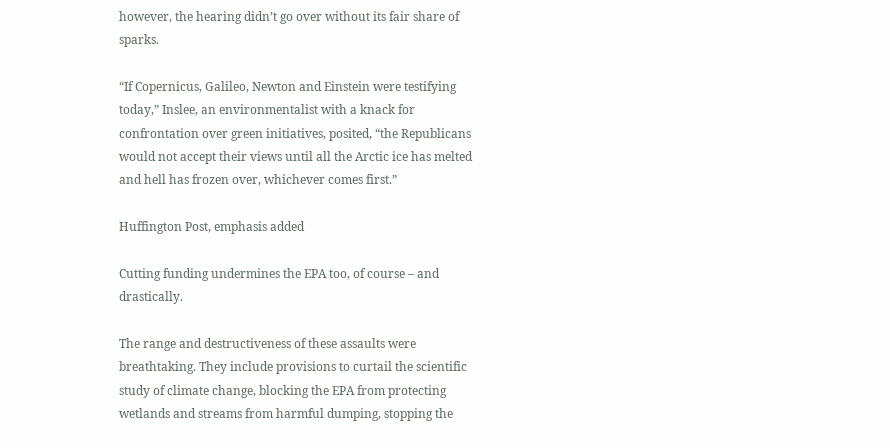however, the hearing didn’t go over without its fair share of sparks.

“If Copernicus, Galileo, Newton and Einstein were testifying today,” Inslee, an environmentalist with a knack for confrontation over green initiatives, posited, “the Republicans would not accept their views until all the Arctic ice has melted and hell has frozen over, whichever comes first.”

Huffington Post, emphasis added

Cutting funding undermines the EPA too, of course – and drastically.

The range and destructiveness of these assaults were breathtaking. They include provisions to curtail the scientific study of climate change, blocking the EPA from protecting wetlands and streams from harmful dumping, stopping the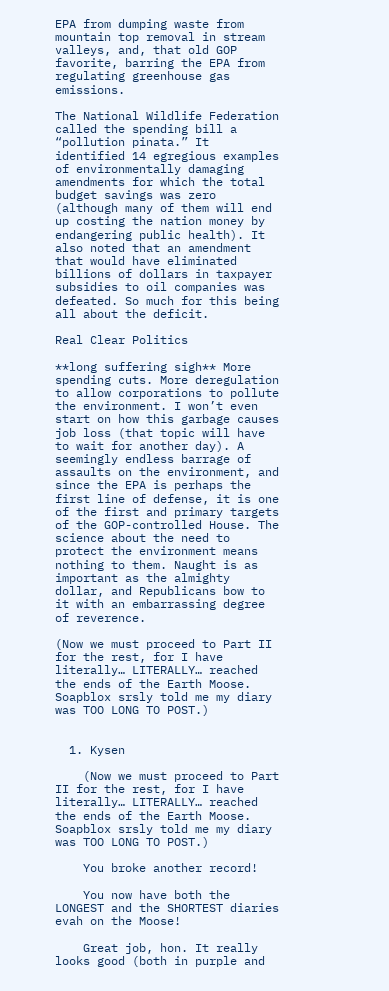EPA from dumping waste from mountain top removal in stream valleys, and, that old GOP favorite, barring the EPA from regulating greenhouse gas emissions.

The National Wildlife Federation called the spending bill a “pollution pinata.” It identified 14 egregious examples of environmentally damaging amendments for which the total budget savings was zero (although many of them will end up costing the nation money by endangering public health). It also noted that an amendment that would have eliminated billions of dollars in taxpayer subsidies to oil companies was defeated. So much for this being all about the deficit.

Real Clear Politics

**long suffering sigh** More spending cuts. More deregulation to allow corporations to pollute the environment. I won’t even start on how this garbage causes job loss (that topic will have to wait for another day). A seemingly endless barrage of assaults on the environment, and since the EPA is perhaps the first line of defense, it is one of the first and primary targets of the GOP-controlled House. The science about the need to protect the environment means nothing to them. Naught is as important as the almighty dollar, and Republicans bow to it with an embarrassing degree of reverence.

(Now we must proceed to Part II for the rest, for I have literally… LITERALLY… reached the ends of the Earth Moose. Soapblox srsly told me my diary was TOO LONG TO POST.)


  1. Kysen

    (Now we must proceed to Part II for the rest, for I have literally… LITERALLY… reached the ends of the Earth Moose. Soapblox srsly told me my diary was TOO LONG TO POST.)

    You broke another record!

    You now have both the LONGEST and the SHORTEST diaries evah on the Moose!

    Great job, hon. It really looks good (both in purple and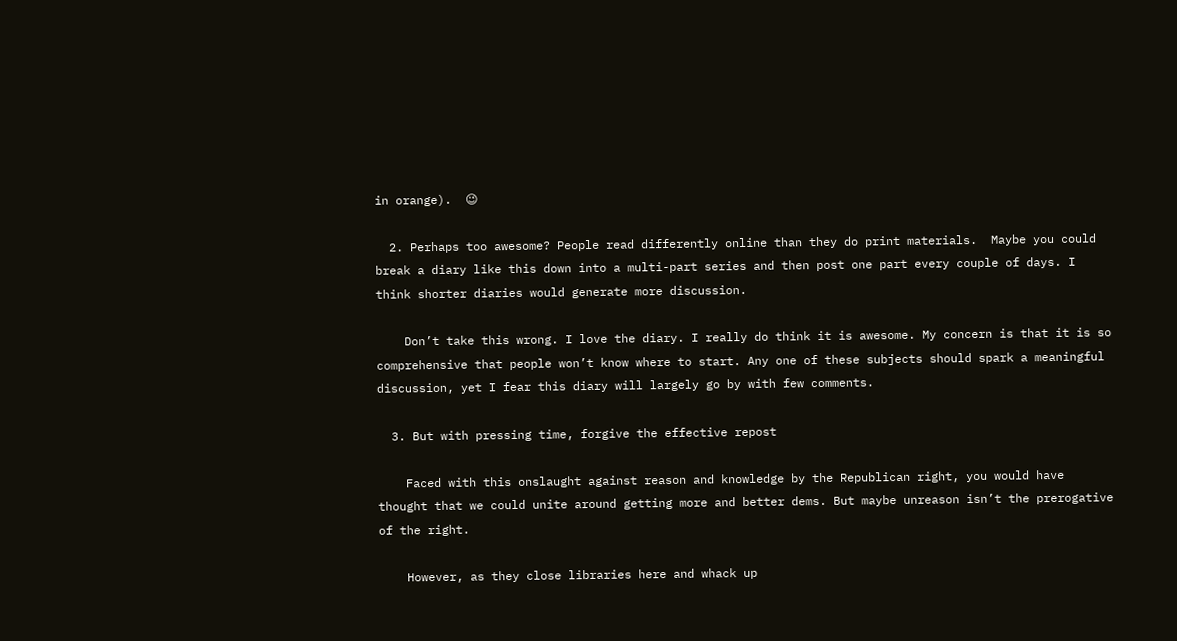in orange).  😉

  2. Perhaps too awesome? People read differently online than they do print materials.  Maybe you could break a diary like this down into a multi-part series and then post one part every couple of days. I think shorter diaries would generate more discussion.

    Don’t take this wrong. I love the diary. I really do think it is awesome. My concern is that it is so comprehensive that people won’t know where to start. Any one of these subjects should spark a meaningful discussion, yet I fear this diary will largely go by with few comments.

  3. But with pressing time, forgive the effective repost

    Faced with this onslaught against reason and knowledge by the Republican right, you would have thought that we could unite around getting more and better dems. But maybe unreason isn’t the prerogative of the right.

    However, as they close libraries here and whack up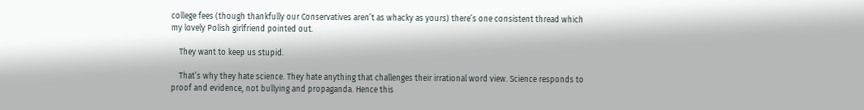college fees (though thankfully our Conservatives aren’t as whacky as yours) there’s one consistent thread which my lovely Polish girlfriend pointed out.

    They want to keep us stupid.

    That’s why they hate science. They hate anything that challenges their irrational word view. Science responds to proof and evidence, not bullying and propaganda. Hence this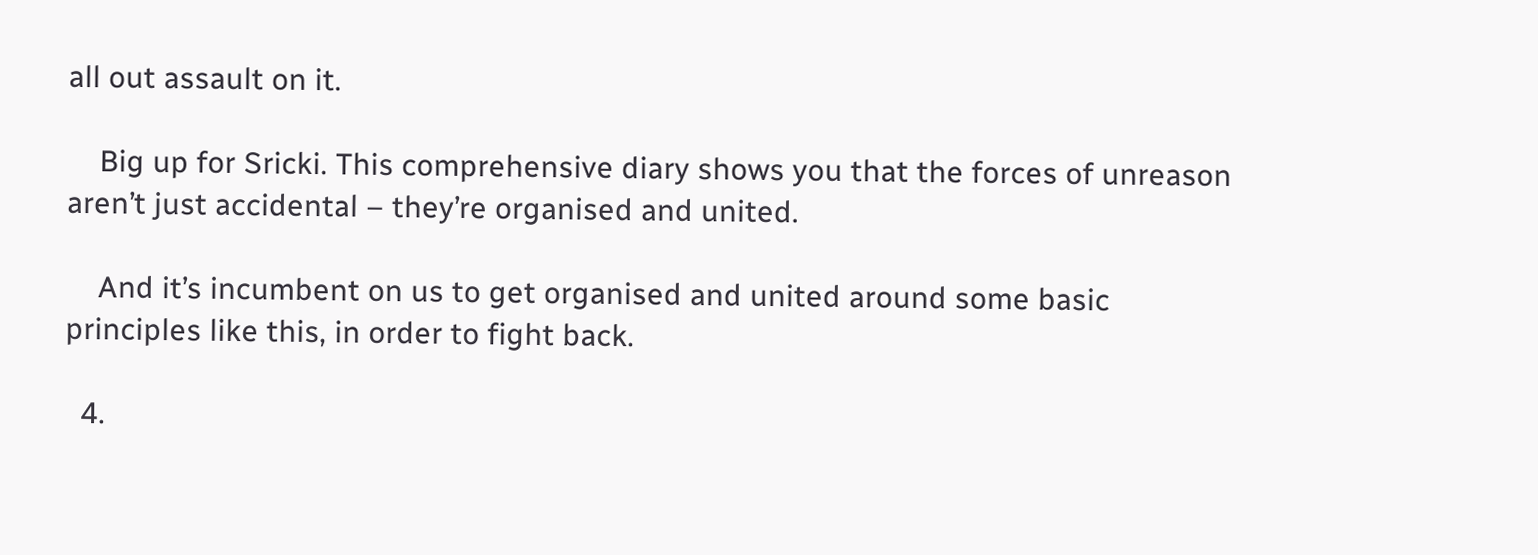all out assault on it.

    Big up for Sricki. This comprehensive diary shows you that the forces of unreason aren’t just accidental – they’re organised and united.

    And it’s incumbent on us to get organised and united around some basic principles like this, in order to fight back.

  4.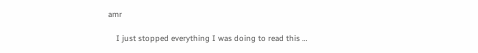amr

    I just stopped everything I was doing to read this …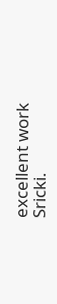excellent work Sricki.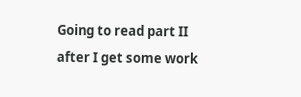Going to read part II after I get some work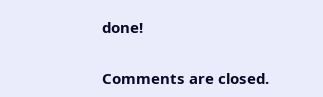done!

Comments are closed.